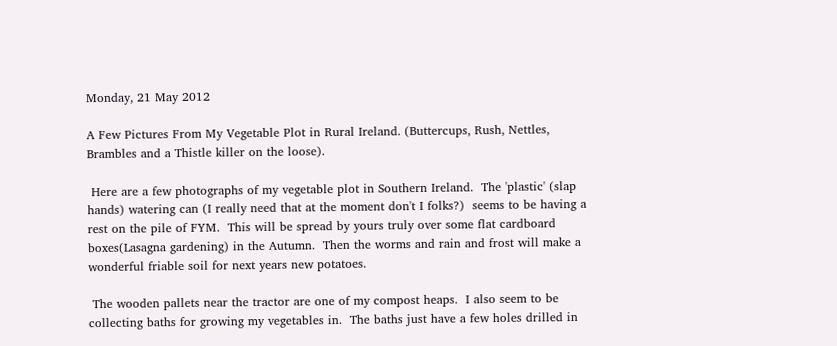Monday, 21 May 2012

A Few Pictures From My Vegetable Plot in Rural Ireland. (Buttercups, Rush, Nettles, Brambles and a Thistle killer on the loose).

 Here are a few photographs of my vegetable plot in Southern Ireland.  The 'plastic' (slap hands) watering can (I really need that at the moment don't I folks?)  seems to be having a rest on the pile of FYM.  This will be spread by yours truly over some flat cardboard boxes(Lasagna gardening) in the Autumn.  Then the worms and rain and frost will make a wonderful friable soil for next years new potatoes.

 The wooden pallets near the tractor are one of my compost heaps.  I also seem to be collecting baths for growing my vegetables in.  The baths just have a few holes drilled in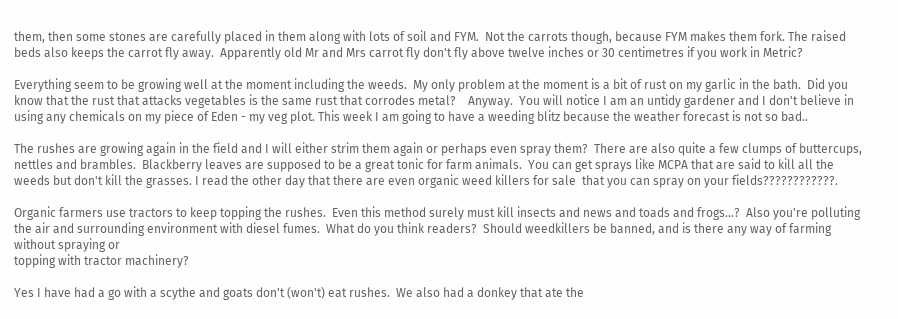them, then some stones are carefully placed in them along with lots of soil and FYM.  Not the carrots though, because FYM makes them fork. The raised beds also keeps the carrot fly away.  Apparently old Mr and Mrs carrot fly don't fly above twelve inches or 30 centimetres if you work in Metric?

Everything seem to be growing well at the moment including the weeds.  My only problem at the moment is a bit of rust on my garlic in the bath.  Did you know that the rust that attacks vegetables is the same rust that corrodes metal?    Anyway.  You will notice I am an untidy gardener and I don't believe in using any chemicals on my piece of Eden - my veg plot. This week I am going to have a weeding blitz because the weather forecast is not so bad..

The rushes are growing again in the field and I will either strim them again or perhaps even spray them?  There are also quite a few clumps of buttercups, nettles and brambles.  Blackberry leaves are supposed to be a great tonic for farm animals.  You can get sprays like MCPA that are said to kill all the weeds but don't kill the grasses. I read the other day that there are even organic weed killers for sale  that you can spray on your fields????????????.

Organic farmers use tractors to keep topping the rushes.  Even this method surely must kill insects and news and toads and frogs...?  Also you're polluting the air and surrounding environment with diesel fumes.  What do you think readers?  Should weedkillers be banned, and is there any way of farming without spraying or
topping with tractor machinery?

Yes I have had a go with a scythe and goats don't (won't) eat rushes.  We also had a donkey that ate the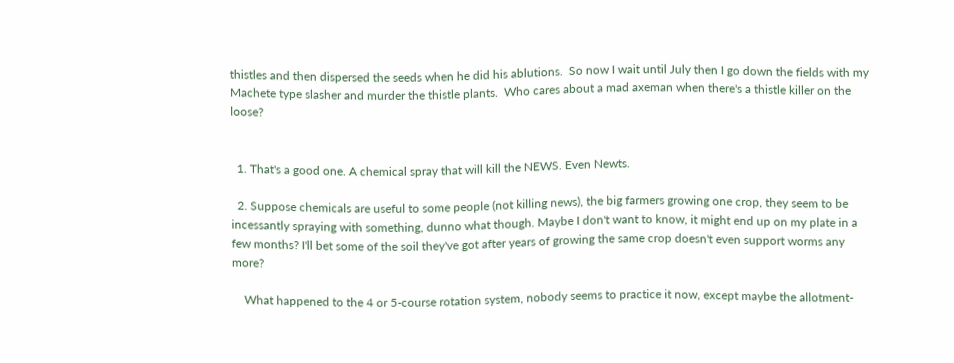thistles and then dispersed the seeds when he did his ablutions.  So now I wait until July then I go down the fields with my Machete type slasher and murder the thistle plants.  Who cares about a mad axeman when there's a thistle killer on the loose?


  1. That's a good one. A chemical spray that will kill the NEWS. Even Newts.

  2. Suppose chemicals are useful to some people (not killing news), the big farmers growing one crop, they seem to be incessantly spraying with something, dunno what though. Maybe I don't want to know, it might end up on my plate in a few months? I'll bet some of the soil they've got after years of growing the same crop doesn't even support worms any more?

    What happened to the 4 or 5-course rotation system, nobody seems to practice it now, except maybe the allotment-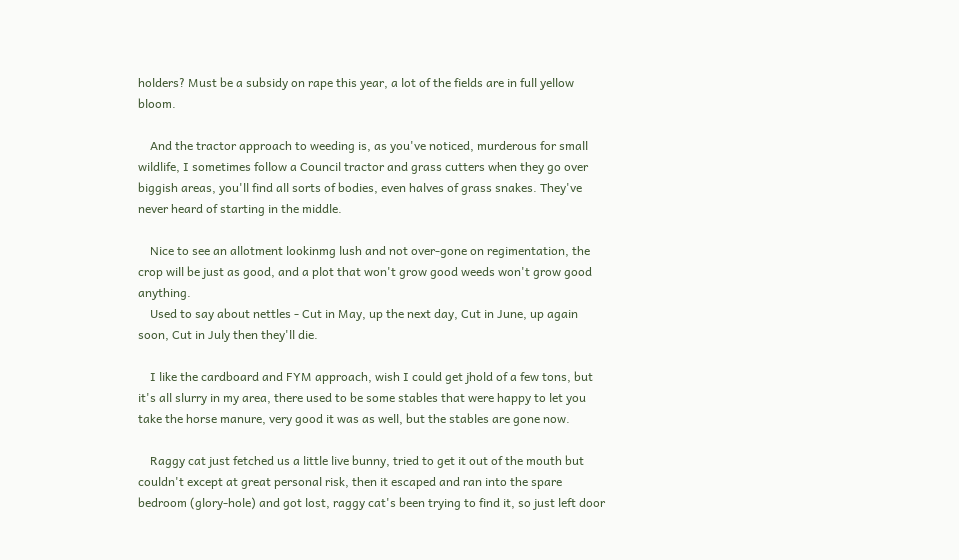holders? Must be a subsidy on rape this year, a lot of the fields are in full yellow bloom.

    And the tractor approach to weeding is, as you've noticed, murderous for small wildlife, I sometimes follow a Council tractor and grass cutters when they go over biggish areas, you'll find all sorts of bodies, even halves of grass snakes. They've never heard of starting in the middle.

    Nice to see an allotment lookinmg lush and not over-gone on regimentation, the crop will be just as good, and a plot that won't grow good weeds won't grow good anything.
    Used to say about nettles - Cut in May, up the next day, Cut in June, up again soon, Cut in July then they'll die.

    I like the cardboard and FYM approach, wish I could get jhold of a few tons, but it's all slurry in my area, there used to be some stables that were happy to let you take the horse manure, very good it was as well, but the stables are gone now.

    Raggy cat just fetched us a little live bunny, tried to get it out of the mouth but couldn't except at great personal risk, then it escaped and ran into the spare bedroom (glory-hole) and got lost, raggy cat's been trying to find it, so just left door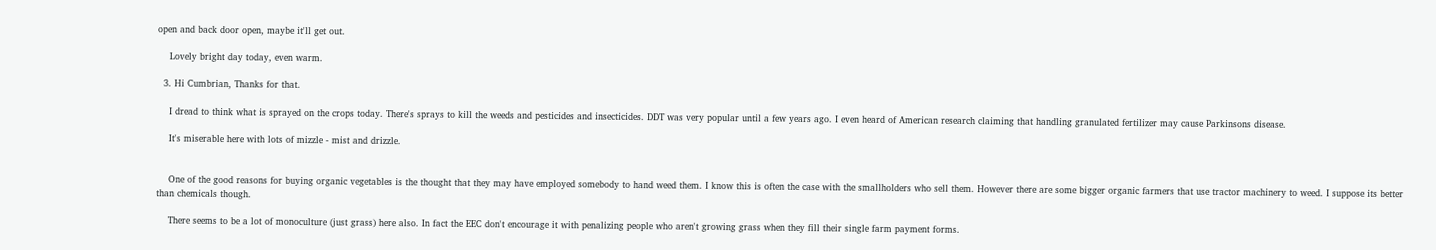open and back door open, maybe it'll get out.

    Lovely bright day today, even warm.

  3. Hi Cumbrian, Thanks for that.

    I dread to think what is sprayed on the crops today. There's sprays to kill the weeds and pesticides and insecticides. DDT was very popular until a few years ago. I even heard of American research claiming that handling granulated fertilizer may cause Parkinsons disease.

    It's miserable here with lots of mizzle - mist and drizzle.


    One of the good reasons for buying organic vegetables is the thought that they may have employed somebody to hand weed them. I know this is often the case with the smallholders who sell them. However there are some bigger organic farmers that use tractor machinery to weed. I suppose its better than chemicals though.

    There seems to be a lot of monoculture (just grass) here also. In fact the EEC don't encourage it with penalizing people who aren't growing grass when they fill their single farm payment forms.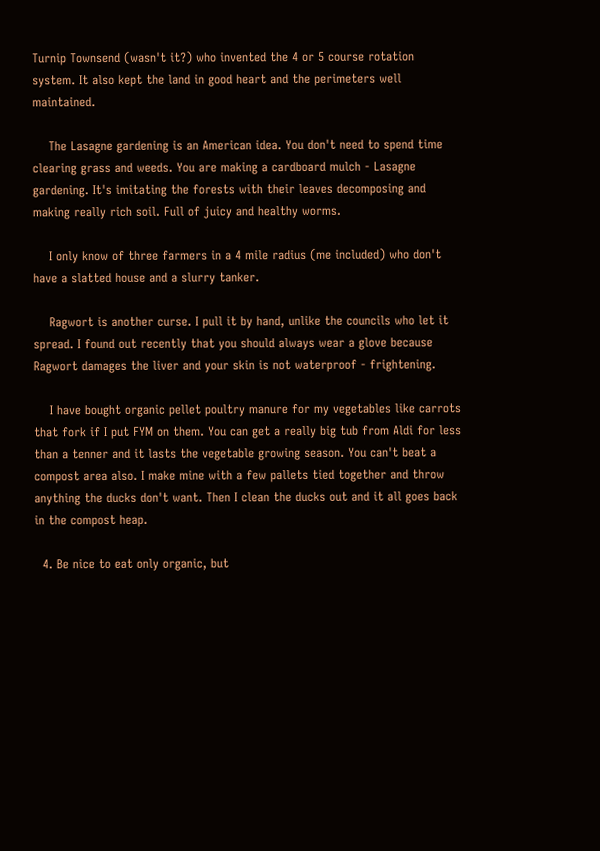Turnip Townsend (wasn't it?) who invented the 4 or 5 course rotation system. It also kept the land in good heart and the perimeters well maintained.

    The Lasagne gardening is an American idea. You don't need to spend time clearing grass and weeds. You are making a cardboard mulch - Lasagne gardening. It's imitating the forests with their leaves decomposing and making really rich soil. Full of juicy and healthy worms.

    I only know of three farmers in a 4 mile radius (me included) who don't have a slatted house and a slurry tanker.

    Ragwort is another curse. I pull it by hand, unlike the councils who let it spread. I found out recently that you should always wear a glove because Ragwort damages the liver and your skin is not waterproof - frightening.

    I have bought organic pellet poultry manure for my vegetables like carrots that fork if I put FYM on them. You can get a really big tub from Aldi for less than a tenner and it lasts the vegetable growing season. You can't beat a compost area also. I make mine with a few pallets tied together and throw anything the ducks don't want. Then I clean the ducks out and it all goes back in the compost heap.

  4. Be nice to eat only organic, but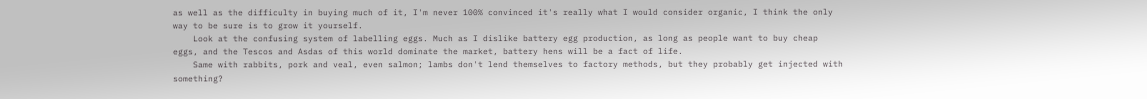as well as the difficulty in buying much of it, I'm never 100% convinced it's really what I would consider organic, I think the only way to be sure is to grow it yourself.
    Look at the confusing system of labelling eggs. Much as I dislike battery egg production, as long as people want to buy cheap eggs, and the Tescos and Asdas of this world dominate the market, battery hens will be a fact of life.
    Same with rabbits, pork and veal, even salmon; lambs don't lend themselves to factory methods, but they probably get injected with something?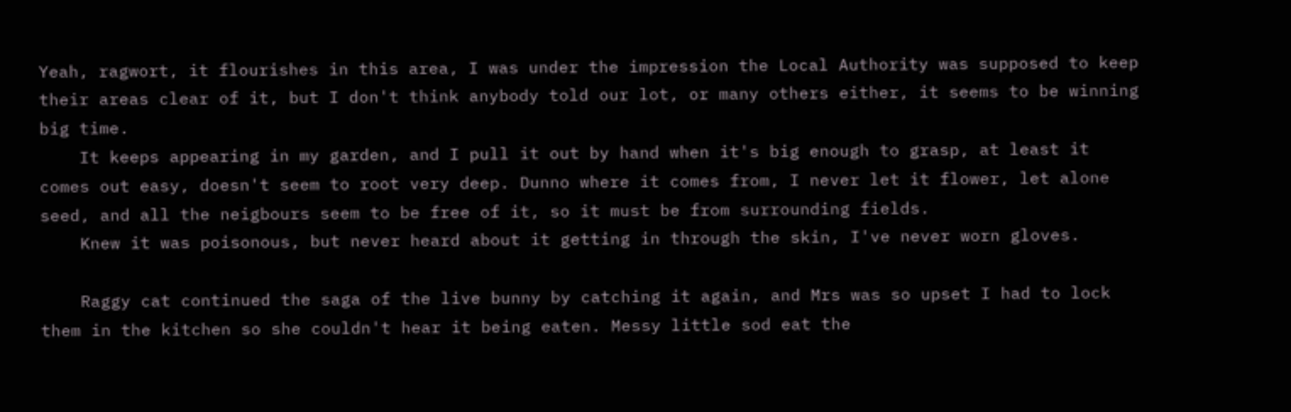Yeah, ragwort, it flourishes in this area, I was under the impression the Local Authority was supposed to keep their areas clear of it, but I don't think anybody told our lot, or many others either, it seems to be winning big time.
    It keeps appearing in my garden, and I pull it out by hand when it's big enough to grasp, at least it comes out easy, doesn't seem to root very deep. Dunno where it comes from, I never let it flower, let alone seed, and all the neigbours seem to be free of it, so it must be from surrounding fields.
    Knew it was poisonous, but never heard about it getting in through the skin, I've never worn gloves.

    Raggy cat continued the saga of the live bunny by catching it again, and Mrs was so upset I had to lock them in the kitchen so she couldn't hear it being eaten. Messy little sod eat the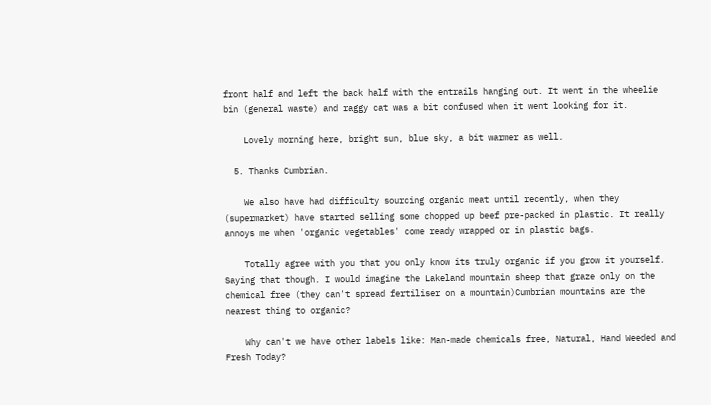front half and left the back half with the entrails hanging out. It went in the wheelie bin (general waste) and raggy cat was a bit confused when it went looking for it.

    Lovely morning here, bright sun, blue sky, a bit warmer as well.

  5. Thanks Cumbrian.

    We also have had difficulty sourcing organic meat until recently, when they (supermarket) have started selling some chopped up beef pre-packed in plastic. It really annoys me when 'organic vegetables' come ready wrapped or in plastic bags.

    Totally agree with you that you only know its truly organic if you grow it yourself. Saying that though. I would imagine the Lakeland mountain sheep that graze only on the chemical free (they can't spread fertiliser on a mountain)Cumbrian mountains are the nearest thing to organic?

    Why can't we have other labels like: Man-made chemicals free, Natural, Hand Weeded and Fresh Today?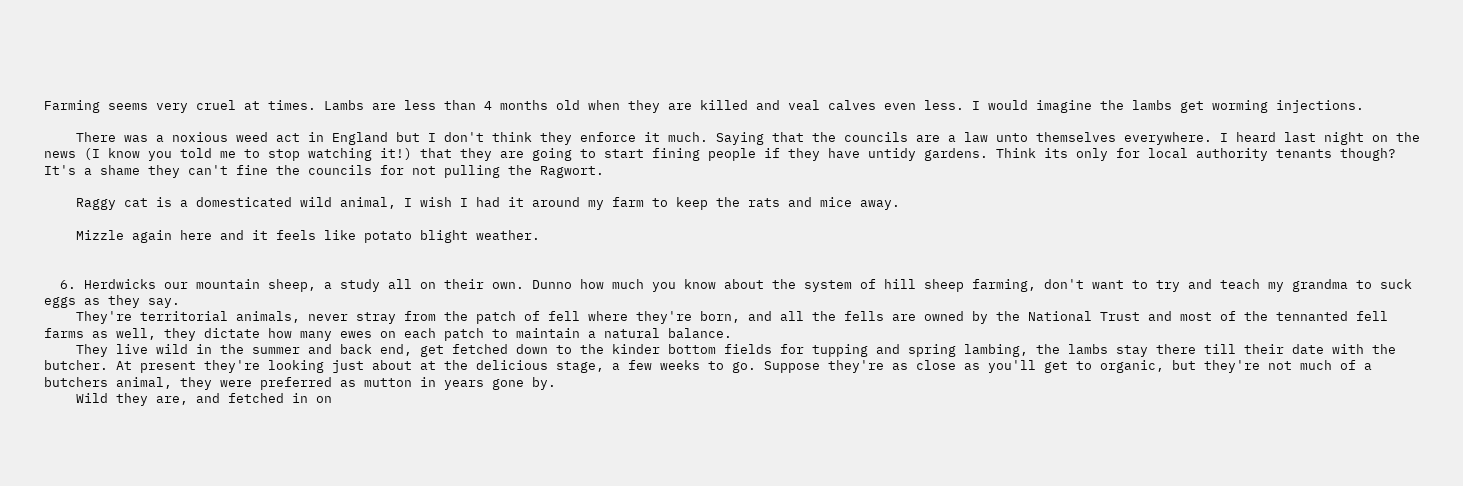Farming seems very cruel at times. Lambs are less than 4 months old when they are killed and veal calves even less. I would imagine the lambs get worming injections.

    There was a noxious weed act in England but I don't think they enforce it much. Saying that the councils are a law unto themselves everywhere. I heard last night on the news (I know you told me to stop watching it!) that they are going to start fining people if they have untidy gardens. Think its only for local authority tenants though? It's a shame they can't fine the councils for not pulling the Ragwort.

    Raggy cat is a domesticated wild animal, I wish I had it around my farm to keep the rats and mice away.

    Mizzle again here and it feels like potato blight weather.


  6. Herdwicks our mountain sheep, a study all on their own. Dunno how much you know about the system of hill sheep farming, don't want to try and teach my grandma to suck eggs as they say.
    They're territorial animals, never stray from the patch of fell where they're born, and all the fells are owned by the National Trust and most of the tennanted fell farms as well, they dictate how many ewes on each patch to maintain a natural balance.
    They live wild in the summer and back end, get fetched down to the kinder bottom fields for tupping and spring lambing, the lambs stay there till their date with the butcher. At present they're looking just about at the delicious stage, a few weeks to go. Suppose they're as close as you'll get to organic, but they're not much of a butchers animal, they were preferred as mutton in years gone by.
    Wild they are, and fetched in on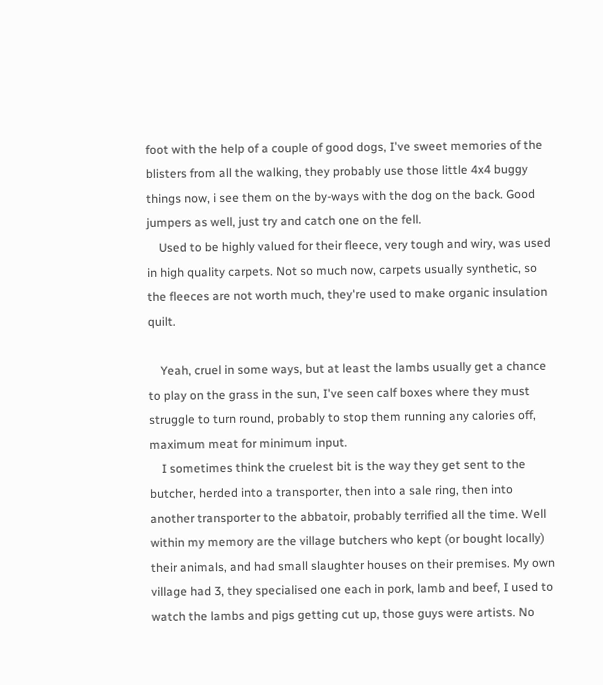foot with the help of a couple of good dogs, I've sweet memories of the blisters from all the walking, they probably use those little 4x4 buggy things now, i see them on the by-ways with the dog on the back. Good jumpers as well, just try and catch one on the fell.
    Used to be highly valued for their fleece, very tough and wiry, was used in high quality carpets. Not so much now, carpets usually synthetic, so the fleeces are not worth much, they're used to make organic insulation quilt.

    Yeah, cruel in some ways, but at least the lambs usually get a chance to play on the grass in the sun, I've seen calf boxes where they must struggle to turn round, probably to stop them running any calories off, maximum meat for minimum input.
    I sometimes think the cruelest bit is the way they get sent to the butcher, herded into a transporter, then into a sale ring, then into another transporter to the abbatoir, probably terrified all the time. Well within my memory are the village butchers who kept (or bought locally) their animals, and had small slaughter houses on their premises. My own village had 3, they specialised one each in pork, lamb and beef, I used to watch the lambs and pigs getting cut up, those guys were artists. No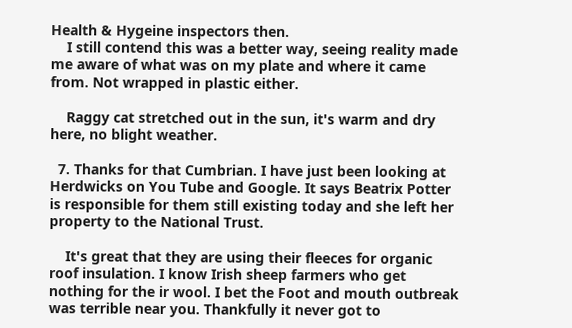Health & Hygeine inspectors then.
    I still contend this was a better way, seeing reality made me aware of what was on my plate and where it came from. Not wrapped in plastic either.

    Raggy cat stretched out in the sun, it's warm and dry here, no blight weather.

  7. Thanks for that Cumbrian. I have just been looking at Herdwicks on You Tube and Google. It says Beatrix Potter is responsible for them still existing today and she left her property to the National Trust.

    It's great that they are using their fleeces for organic roof insulation. I know Irish sheep farmers who get nothing for the ir wool. I bet the Foot and mouth outbreak was terrible near you. Thankfully it never got to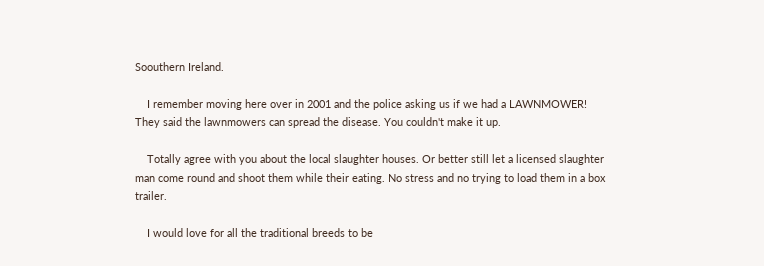Soouthern Ireland.

    I remember moving here over in 2001 and the police asking us if we had a LAWNMOWER! They said the lawnmowers can spread the disease. You couldn't make it up.

    Totally agree with you about the local slaughter houses. Or better still let a licensed slaughter man come round and shoot them while their eating. No stress and no trying to load them in a box trailer.

    I would love for all the traditional breeds to be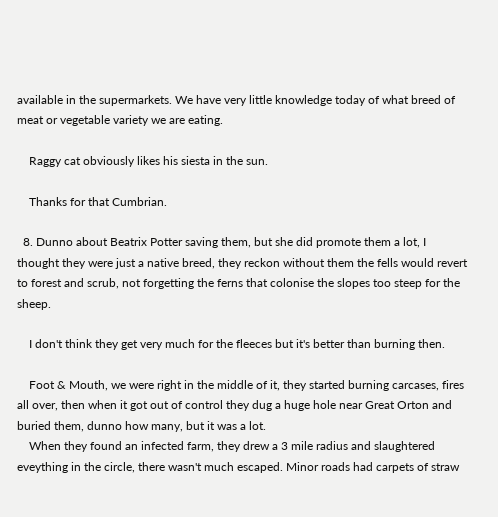available in the supermarkets. We have very little knowledge today of what breed of meat or vegetable variety we are eating.

    Raggy cat obviously likes his siesta in the sun.

    Thanks for that Cumbrian.

  8. Dunno about Beatrix Potter saving them, but she did promote them a lot, I thought they were just a native breed, they reckon without them the fells would revert to forest and scrub, not forgetting the ferns that colonise the slopes too steep for the sheep.

    I don't think they get very much for the fleeces but it's better than burning then.

    Foot & Mouth, we were right in the middle of it, they started burning carcases, fires all over, then when it got out of control they dug a huge hole near Great Orton and buried them, dunno how many, but it was a lot.
    When they found an infected farm, they drew a 3 mile radius and slaughtered eveything in the circle, there wasn't much escaped. Minor roads had carpets of straw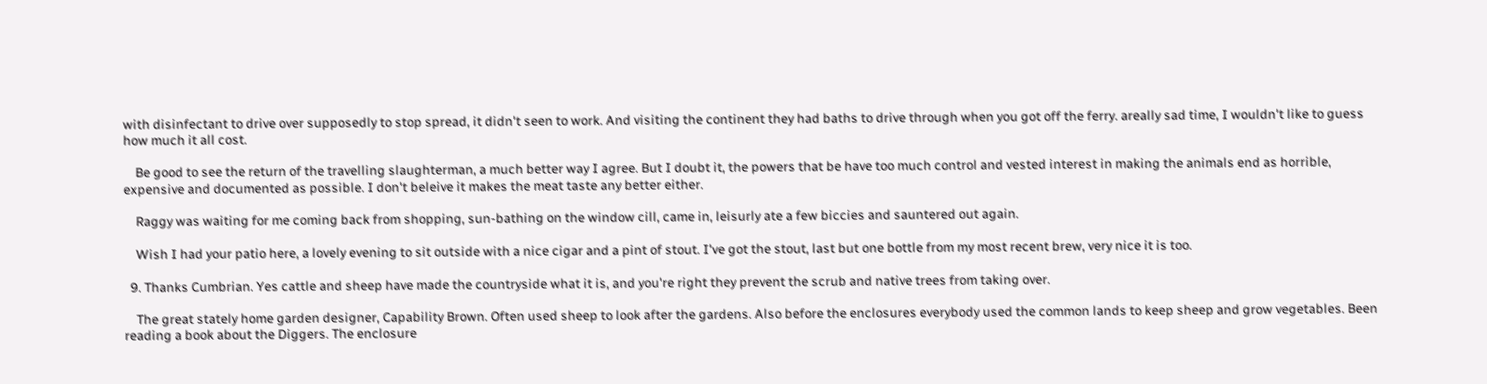with disinfectant to drive over supposedly to stop spread, it didn't seen to work. And visiting the continent they had baths to drive through when you got off the ferry. areally sad time, I wouldn't like to guess how much it all cost.

    Be good to see the return of the travelling slaughterman, a much better way I agree. But I doubt it, the powers that be have too much control and vested interest in making the animals end as horrible, expensive and documented as possible. I don't beleive it makes the meat taste any better either.

    Raggy was waiting for me coming back from shopping, sun-bathing on the window cill, came in, leisurly ate a few biccies and sauntered out again.

    Wish I had your patio here, a lovely evening to sit outside with a nice cigar and a pint of stout. I've got the stout, last but one bottle from my most recent brew, very nice it is too.

  9. Thanks Cumbrian. Yes cattle and sheep have made the countryside what it is, and you're right they prevent the scrub and native trees from taking over.

    The great stately home garden designer, Capability Brown. Often used sheep to look after the gardens. Also before the enclosures everybody used the common lands to keep sheep and grow vegetables. Been reading a book about the Diggers. The enclosure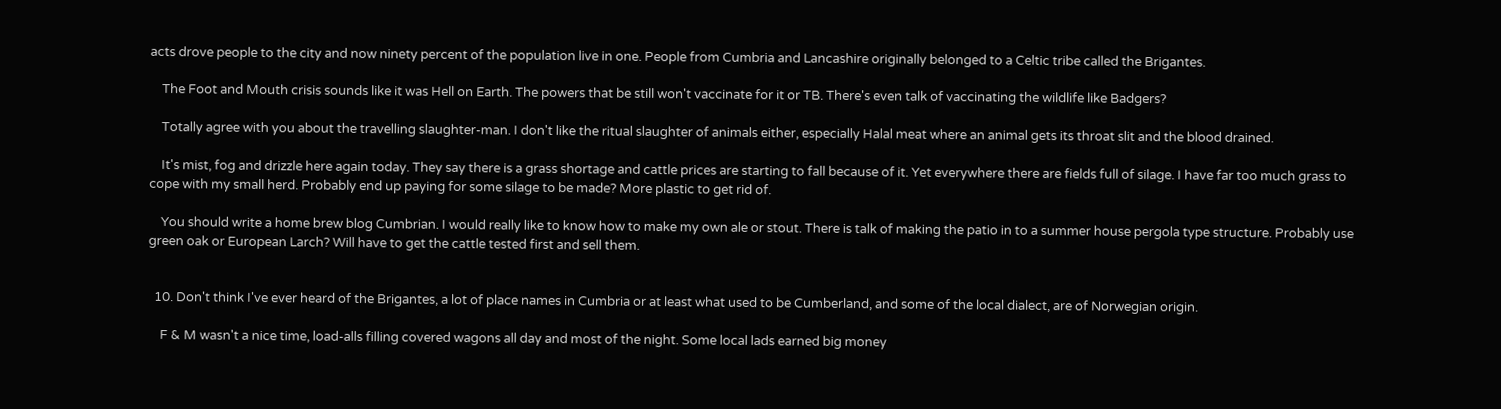acts drove people to the city and now ninety percent of the population live in one. People from Cumbria and Lancashire originally belonged to a Celtic tribe called the Brigantes.

    The Foot and Mouth crisis sounds like it was Hell on Earth. The powers that be still won't vaccinate for it or TB. There's even talk of vaccinating the wildlife like Badgers?

    Totally agree with you about the travelling slaughter-man. I don't like the ritual slaughter of animals either, especially Halal meat where an animal gets its throat slit and the blood drained.

    It's mist, fog and drizzle here again today. They say there is a grass shortage and cattle prices are starting to fall because of it. Yet everywhere there are fields full of silage. I have far too much grass to cope with my small herd. Probably end up paying for some silage to be made? More plastic to get rid of.

    You should write a home brew blog Cumbrian. I would really like to know how to make my own ale or stout. There is talk of making the patio in to a summer house pergola type structure. Probably use green oak or European Larch? Will have to get the cattle tested first and sell them.


  10. Don't think I've ever heard of the Brigantes, a lot of place names in Cumbria or at least what used to be Cumberland, and some of the local dialect, are of Norwegian origin.

    F & M wasn't a nice time, load-alls filling covered wagons all day and most of the night. Some local lads earned big money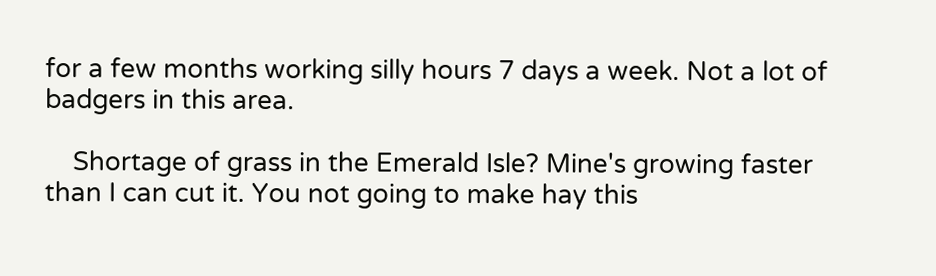for a few months working silly hours 7 days a week. Not a lot of badgers in this area.

    Shortage of grass in the Emerald Isle? Mine's growing faster than I can cut it. You not going to make hay this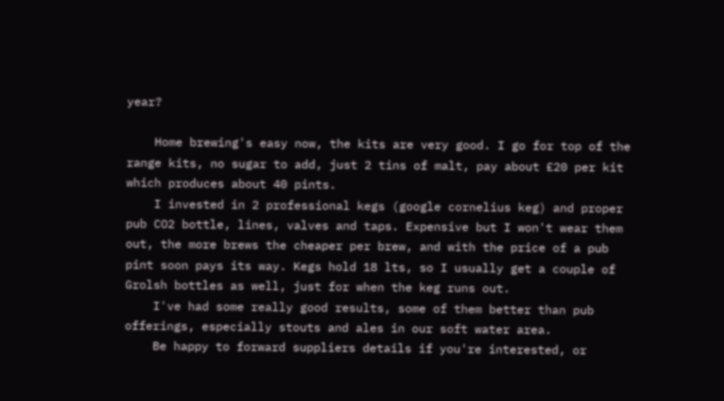year?

    Home brewing's easy now, the kits are very good. I go for top of the range kits, no sugar to add, just 2 tins of malt, pay about £20 per kit which produces about 40 pints.
    I invested in 2 professional kegs (google cornelius keg) and proper pub CO2 bottle, lines, valves and taps. Expensive but I won't wear them out, the more brews the cheaper per brew, and with the price of a pub pint soon pays its way. Kegs hold 18 lts, so I usually get a couple of Grolsh bottles as well, just for when the keg runs out.
    I've had some really good results, some of them better than pub offerings, especially stouts and ales in our soft water area.
    Be happy to forward suppliers details if you're interested, or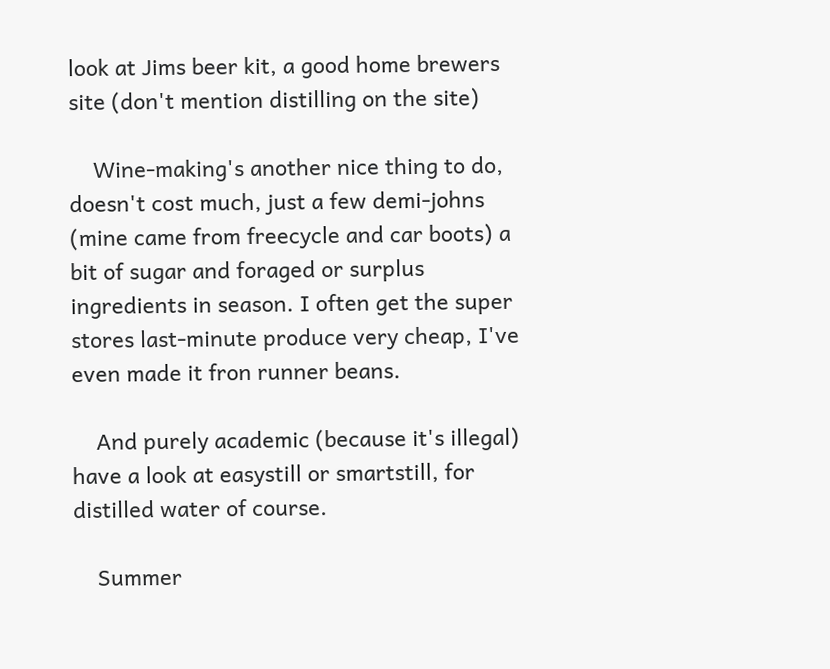look at Jims beer kit, a good home brewers site (don't mention distilling on the site)

    Wine-making's another nice thing to do, doesn't cost much, just a few demi-johns (mine came from freecycle and car boots) a bit of sugar and foraged or surplus ingredients in season. I often get the super stores last-minute produce very cheap, I've even made it fron runner beans.

    And purely academic (because it's illegal) have a look at easystill or smartstill, for distilled water of course.

    Summer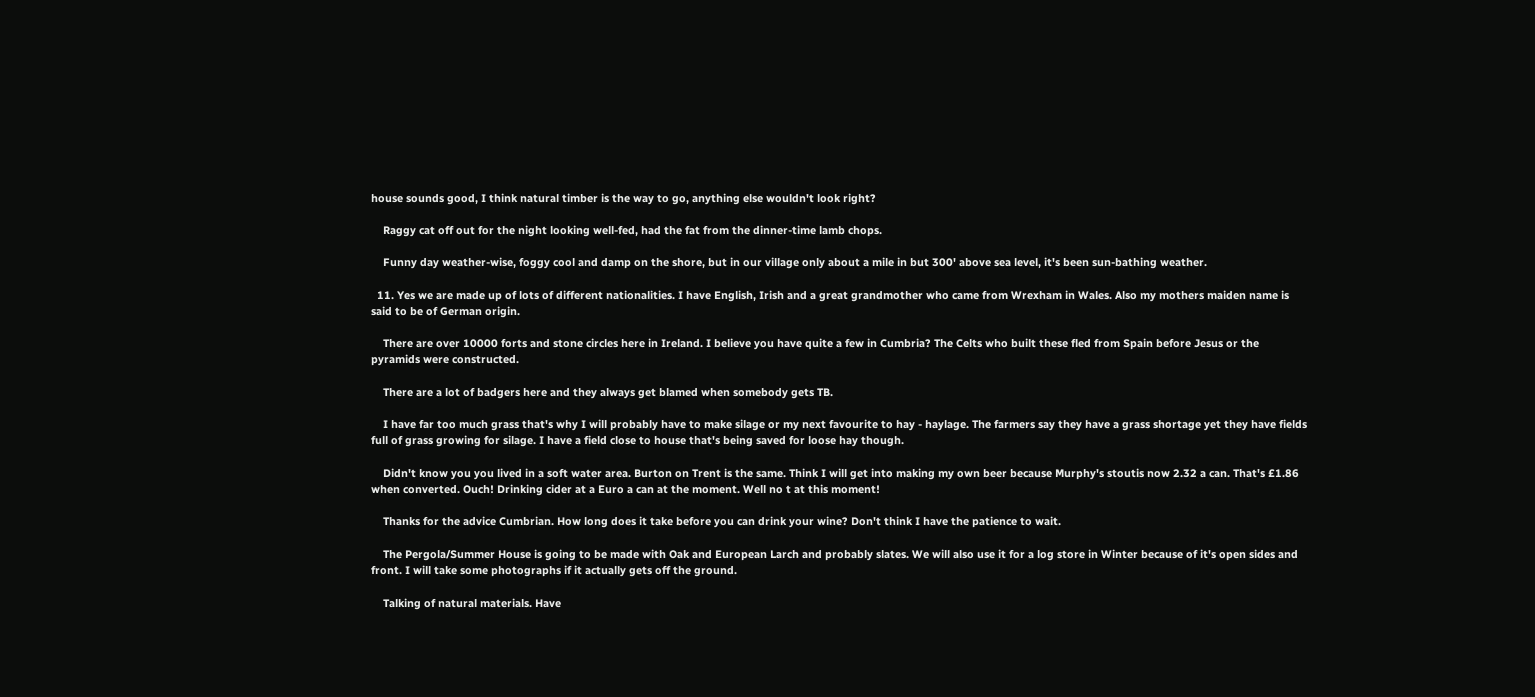house sounds good, I think natural timber is the way to go, anything else wouldn't look right?

    Raggy cat off out for the night looking well-fed, had the fat from the dinner-time lamb chops.

    Funny day weather-wise, foggy cool and damp on the shore, but in our village only about a mile in but 300' above sea level, it's been sun-bathing weather.

  11. Yes we are made up of lots of different nationalities. I have English, Irish and a great grandmother who came from Wrexham in Wales. Also my mothers maiden name is said to be of German origin.

    There are over 10000 forts and stone circles here in Ireland. I believe you have quite a few in Cumbria? The Celts who built these fled from Spain before Jesus or the pyramids were constructed.

    There are a lot of badgers here and they always get blamed when somebody gets TB.

    I have far too much grass that's why I will probably have to make silage or my next favourite to hay - haylage. The farmers say they have a grass shortage yet they have fields full of grass growing for silage. I have a field close to house that's being saved for loose hay though.

    Didn't know you you lived in a soft water area. Burton on Trent is the same. Think I will get into making my own beer because Murphy's stoutis now 2.32 a can. That's £1.86 when converted. Ouch! Drinking cider at a Euro a can at the moment. Well no t at this moment!

    Thanks for the advice Cumbrian. How long does it take before you can drink your wine? Don't think I have the patience to wait.

    The Pergola/Summer House is going to be made with Oak and European Larch and probably slates. We will also use it for a log store in Winter because of it's open sides and front. I will take some photographs if it actually gets off the ground.

    Talking of natural materials. Have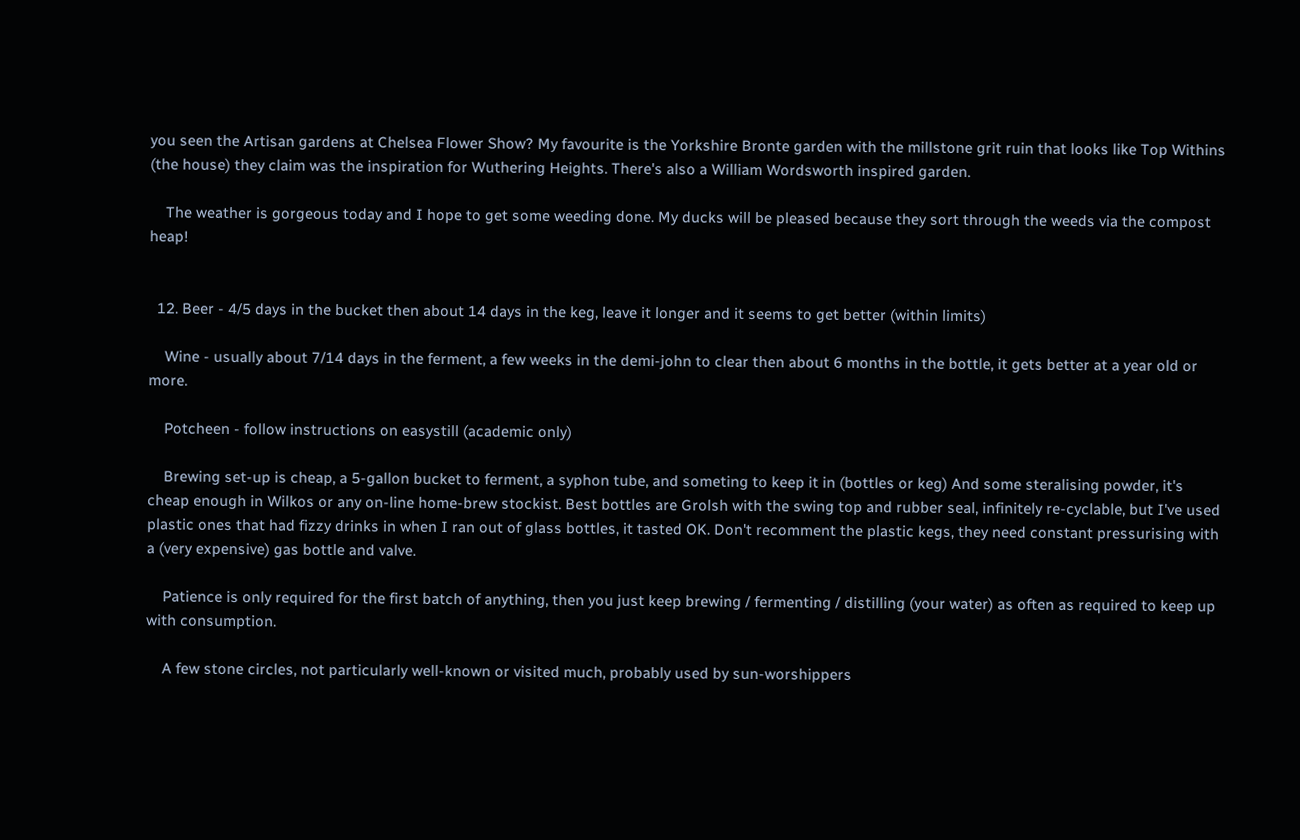you seen the Artisan gardens at Chelsea Flower Show? My favourite is the Yorkshire Bronte garden with the millstone grit ruin that looks like Top Withins (the house) they claim was the inspiration for Wuthering Heights. There's also a William Wordsworth inspired garden.

    The weather is gorgeous today and I hope to get some weeding done. My ducks will be pleased because they sort through the weeds via the compost heap!


  12. Beer - 4/5 days in the bucket then about 14 days in the keg, leave it longer and it seems to get better (within limits)

    Wine - usually about 7/14 days in the ferment, a few weeks in the demi-john to clear then about 6 months in the bottle, it gets better at a year old or more.

    Potcheen - follow instructions on easystill (academic only)

    Brewing set-up is cheap, a 5-gallon bucket to ferment, a syphon tube, and someting to keep it in (bottles or keg) And some steralising powder, it's cheap enough in Wilkos or any on-line home-brew stockist. Best bottles are Grolsh with the swing top and rubber seal, infinitely re-cyclable, but I've used plastic ones that had fizzy drinks in when I ran out of glass bottles, it tasted OK. Don't recomment the plastic kegs, they need constant pressurising with a (very expensive) gas bottle and valve.

    Patience is only required for the first batch of anything, then you just keep brewing / fermenting / distilling (your water) as often as required to keep up with consumption.

    A few stone circles, not particularly well-known or visited much, probably used by sun-worshippers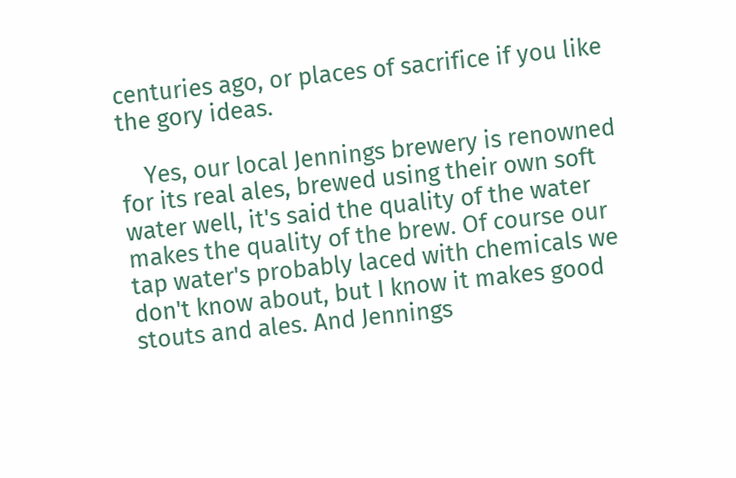centuries ago, or places of sacrifice if you like the gory ideas.

    Yes, our local Jennings brewery is renowned for its real ales, brewed using their own soft water well, it's said the quality of the water makes the quality of the brew. Of course our tap water's probably laced with chemicals we don't know about, but I know it makes good stouts and ales. And Jennings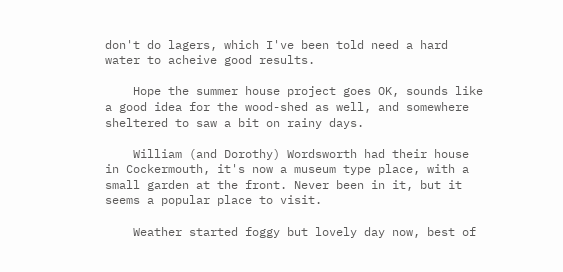don't do lagers, which I've been told need a hard water to acheive good results.

    Hope the summer house project goes OK, sounds like a good idea for the wood-shed as well, and somewhere sheltered to saw a bit on rainy days.

    William (and Dorothy) Wordsworth had their house in Cockermouth, it's now a museum type place, with a small garden at the front. Never been in it, but it seems a popular place to visit.

    Weather started foggy but lovely day now, best of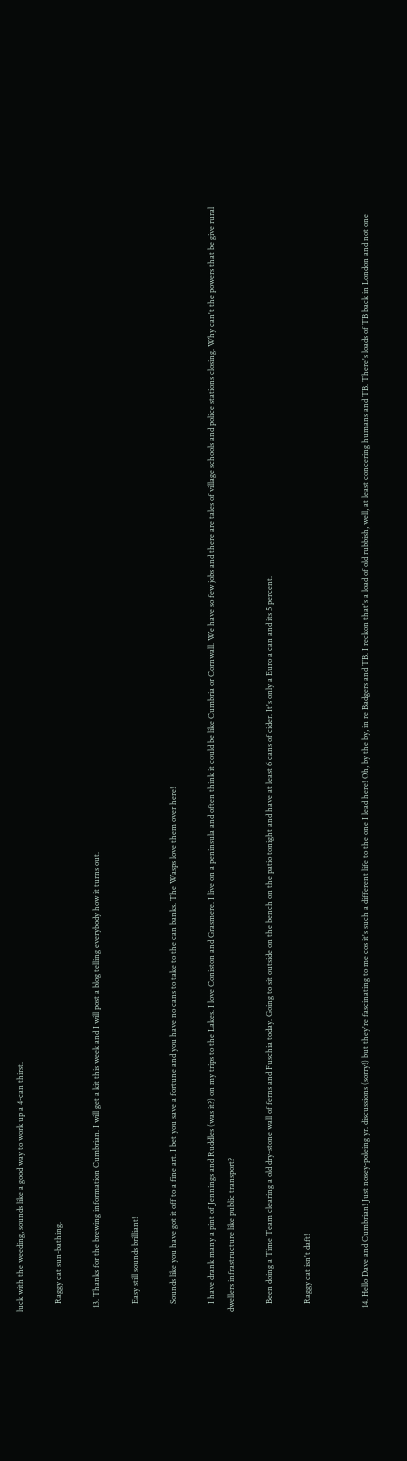luck with the weeding, sounds like a good way to work up a 4-can thirst.

    Raggy cat sun-bathing.

  13. Thanks for the brewing information Cumbrian. I will get a kit this week and I will post a blog telling everybody how it turns out.

    Easy still sounds brilliant!

    Sounds like you have got it off to a fine art. I bet you save a fortune and you have no cans to take to the can banks. The Wasps love them over here!

    I have drank many a pint of Jennings and Ruddles (was it?) on my trips to the Lakes. I love Coniston and Grasmere. I live on a peninsula and often think it could be like Cumbria or Cornwall. We have so few jobs and there are tales of village schools and police stations closing. Why can't the powers that be give rural dwellers infrastructure like public transport?

    Been doing a Time Team clearing a old dry-stone wall of ferns and Fuschia today. Going to sit outside on the bench on the patio tonight and have at least 6 cans of cider. It's only a Euro a can and its 5 percent.

    Raggy cat isn't daft!


  14. Hello Dave and Cumbrian! Just nosey-poleing yr. discussions (sorry!) but they're fascinating to me cos it's such a different life to the one I lead here! Oh, by the by, in re Badgers and TB. I reckon that's a load of old rubbish, well, at least concering humans and TB. There's loads of TB back in London and not one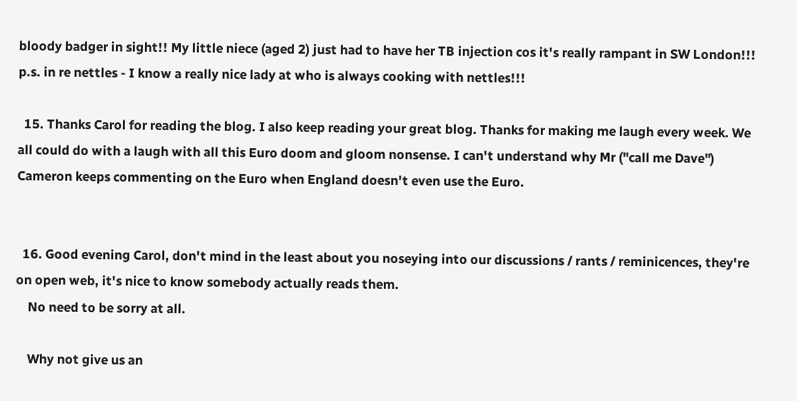bloody badger in sight!! My little niece (aged 2) just had to have her TB injection cos it's really rampant in SW London!!! p.s. in re nettles - I know a really nice lady at who is always cooking with nettles!!!

  15. Thanks Carol for reading the blog. I also keep reading your great blog. Thanks for making me laugh every week. We all could do with a laugh with all this Euro doom and gloom nonsense. I can't understand why Mr ("call me Dave") Cameron keeps commenting on the Euro when England doesn't even use the Euro.


  16. Good evening Carol, don't mind in the least about you noseying into our discussions / rants / reminicences, they're on open web, it's nice to know somebody actually reads them.
    No need to be sorry at all.

    Why not give us an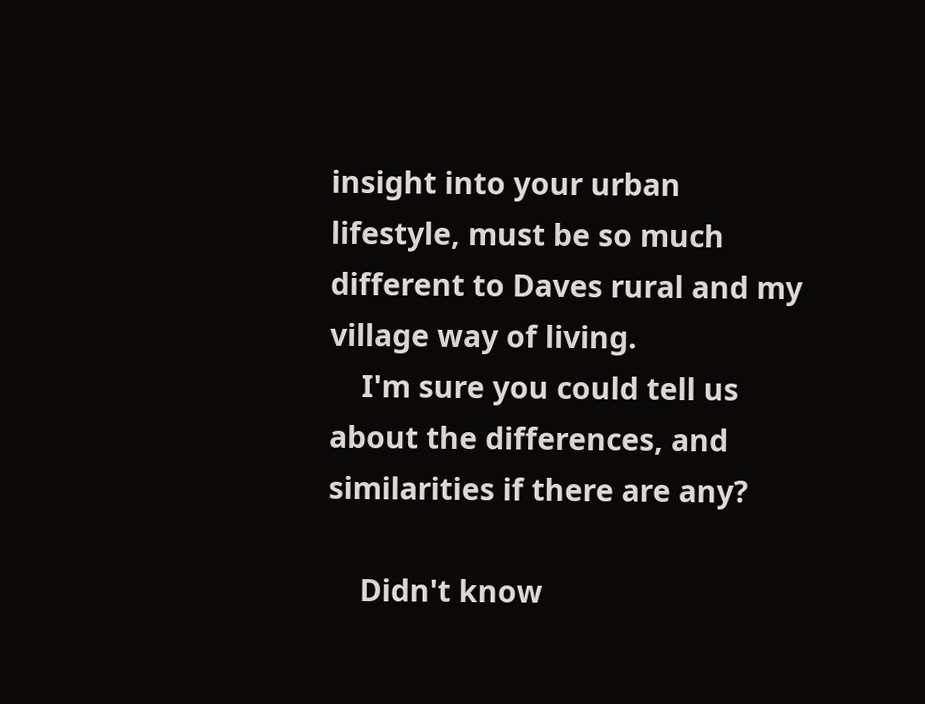insight into your urban lifestyle, must be so much different to Daves rural and my village way of living.
    I'm sure you could tell us about the differences, and similarities if there are any?

    Didn't know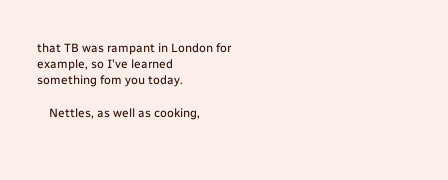that TB was rampant in London for example, so I've learned something fom you today.

    Nettles, as well as cooking,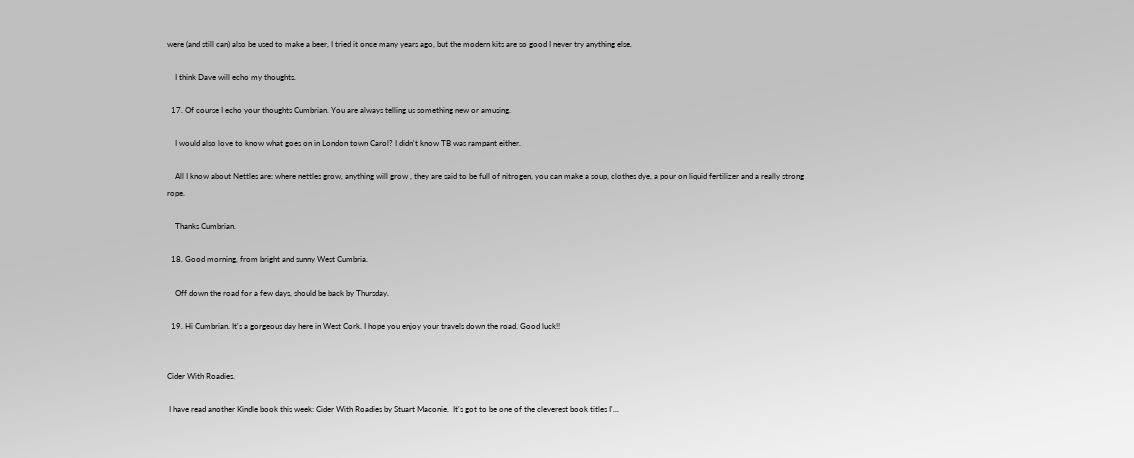were (and still can) also be used to make a beer, I tried it once many years ago, but the modern kits are so good I never try anything else.

    I think Dave will echo my thoughts.

  17. Of course I echo your thoughts Cumbrian. You are always telling us something new or amusing.

    I would also love to know what goes on in London town Carol? I didn't know TB was rampant either.

    All I know about Nettles are: where nettles grow, anything will grow , they are said to be full of nitrogen, you can make a soup, clothes dye, a pour on liquid fertilizer and a really strong rope.

    Thanks Cumbrian.

  18. Good morning, from bright and sunny West Cumbria.

    Off down the road for a few days, should be back by Thursday.

  19. Hi Cumbrian. It's a gorgeous day here in West Cork. I hope you enjoy your travels down the road. Good luck!!


Cider With Roadies.

 I have read another Kindle book this week: Cider With Roadies by Stuart Maconie.  It's got to be one of the cleverest book titles I'...